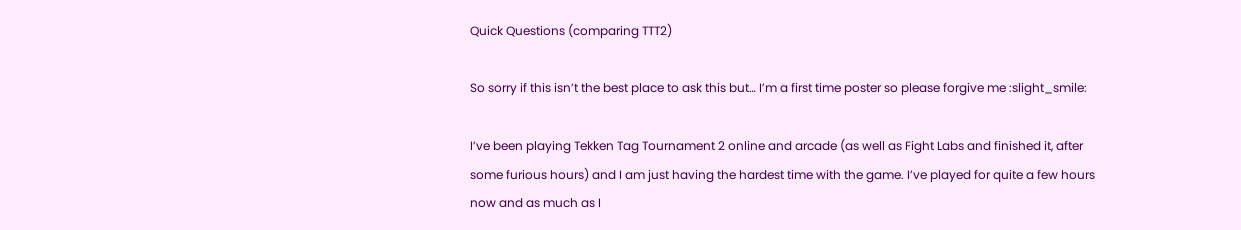Quick Questions (comparing TTT2)

So sorry if this isn’t the best place to ask this but… I’m a first time poster so please forgive me :slight_smile:

I’ve been playing Tekken Tag Tournament 2 online and arcade (as well as Fight Labs and finished it, after some furious hours) and I am just having the hardest time with the game. I’ve played for quite a few hours now and as much as I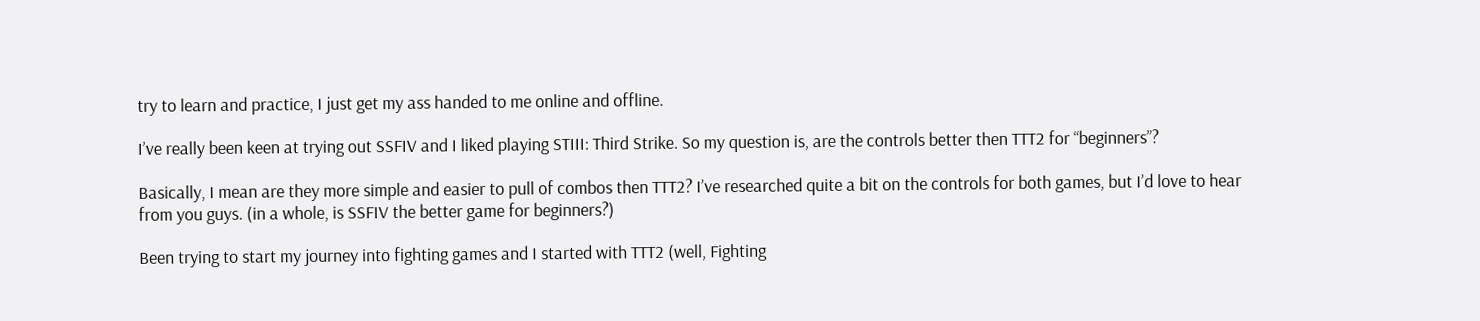try to learn and practice, I just get my ass handed to me online and offline.

I’ve really been keen at trying out SSFIV and I liked playing STIII: Third Strike. So my question is, are the controls better then TTT2 for “beginners”?

Basically, I mean are they more simple and easier to pull of combos then TTT2? I’ve researched quite a bit on the controls for both games, but I’d love to hear from you guys. (in a whole, is SSFIV the better game for beginners?)

Been trying to start my journey into fighting games and I started with TTT2 (well, Fighting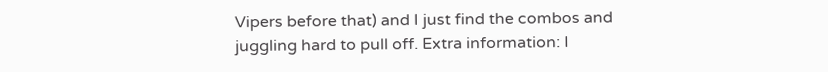Vipers before that) and I just find the combos and juggling hard to pull off. Extra information: I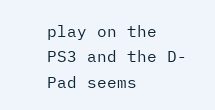play on the PS3 and the D-Pad seems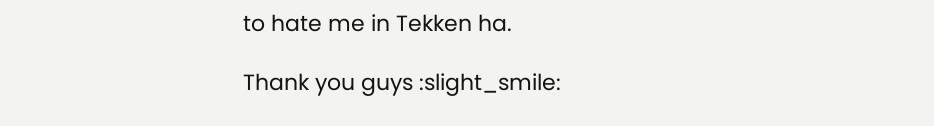to hate me in Tekken ha.

Thank you guys :slight_smile: